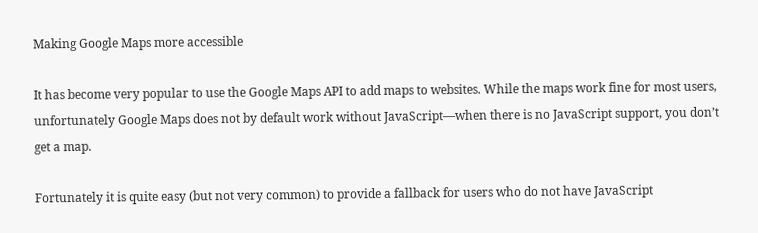Making Google Maps more accessible

It has become very popular to use the Google Maps API to add maps to websites. While the maps work fine for most users, unfortunately Google Maps does not by default work without JavaScript—when there is no JavaScript support, you don’t get a map.

Fortunately it is quite easy (but not very common) to provide a fallback for users who do not have JavaScript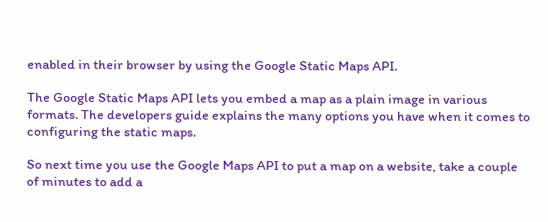enabled in their browser by using the Google Static Maps API.

The Google Static Maps API lets you embed a map as a plain image in various formats. The developers guide explains the many options you have when it comes to configuring the static maps.

So next time you use the Google Maps API to put a map on a website, take a couple of minutes to add a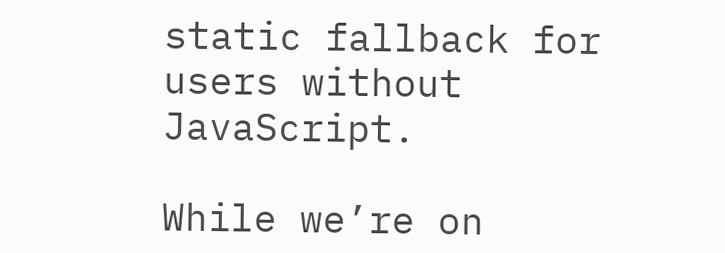static fallback for users without JavaScript.

While we’re on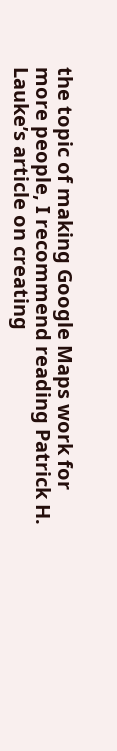the topic of making Google Maps work for more people, I recommend reading Patrick H. Lauke’s article on creating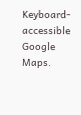Keyboard-accessible Google Maps.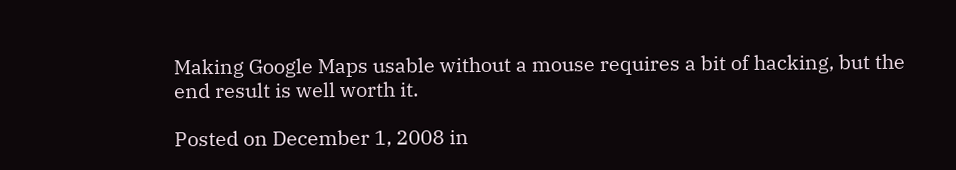Making Google Maps usable without a mouse requires a bit of hacking, but the end result is well worth it.

Posted on December 1, 2008 in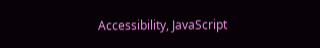Accessibility, JavaScript